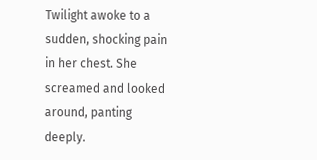Twilight awoke to a sudden, shocking pain in her chest. She screamed and looked around, panting deeply.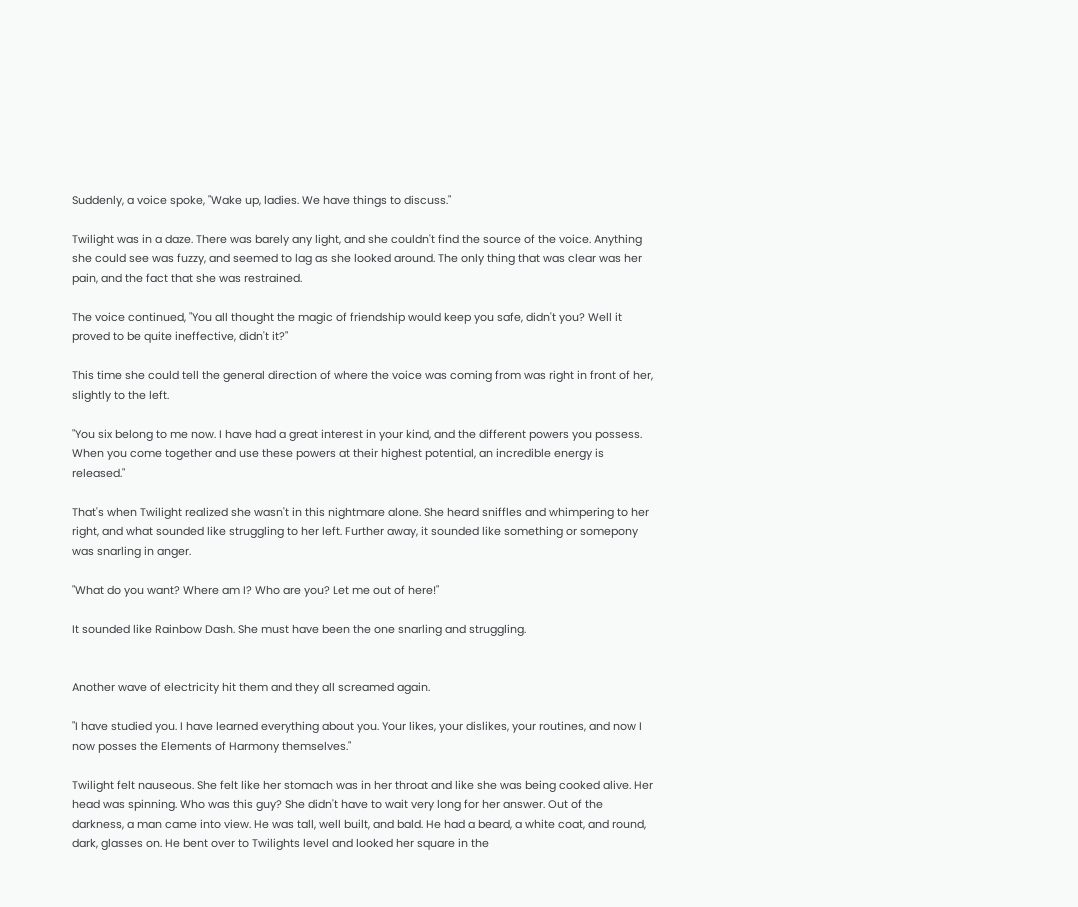Suddenly, a voice spoke, "Wake up, ladies. We have things to discuss."

Twilight was in a daze. There was barely any light, and she couldn't find the source of the voice. Anything she could see was fuzzy, and seemed to lag as she looked around. The only thing that was clear was her pain, and the fact that she was restrained.

The voice continued, "You all thought the magic of friendship would keep you safe, didn't you? Well it proved to be quite ineffective, didn't it?"

This time she could tell the general direction of where the voice was coming from was right in front of her, slightly to the left.

"You six belong to me now. I have had a great interest in your kind, and the different powers you possess. When you come together and use these powers at their highest potential, an incredible energy is released."

That's when Twilight realized she wasn't in this nightmare alone. She heard sniffles and whimpering to her right, and what sounded like struggling to her left. Further away, it sounded like something or somepony was snarling in anger.

"What do you want? Where am I? Who are you? Let me out of here!"

It sounded like Rainbow Dash. She must have been the one snarling and struggling.


Another wave of electricity hit them and they all screamed again.

"I have studied you. I have learned everything about you. Your likes, your dislikes, your routines, and now I now posses the Elements of Harmony themselves."

Twilight felt nauseous. She felt like her stomach was in her throat and like she was being cooked alive. Her head was spinning. Who was this guy? She didn't have to wait very long for her answer. Out of the darkness, a man came into view. He was tall, well built, and bald. He had a beard, a white coat, and round, dark, glasses on. He bent over to Twilights level and looked her square in the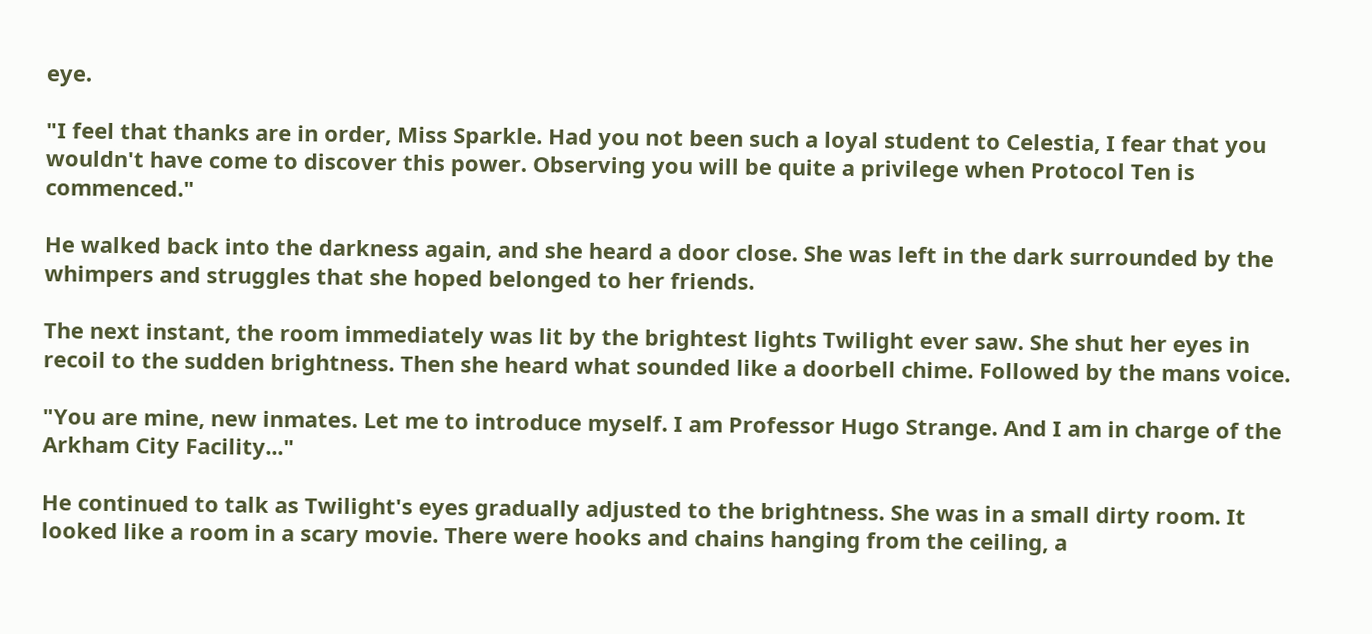eye.

"I feel that thanks are in order, Miss Sparkle. Had you not been such a loyal student to Celestia, I fear that you wouldn't have come to discover this power. Observing you will be quite a privilege when Protocol Ten is commenced."

He walked back into the darkness again, and she heard a door close. She was left in the dark surrounded by the whimpers and struggles that she hoped belonged to her friends.

The next instant, the room immediately was lit by the brightest lights Twilight ever saw. She shut her eyes in recoil to the sudden brightness. Then she heard what sounded like a doorbell chime. Followed by the mans voice.

"You are mine, new inmates. Let me to introduce myself. I am Professor Hugo Strange. And I am in charge of the Arkham City Facility..."

He continued to talk as Twilight's eyes gradually adjusted to the brightness. She was in a small dirty room. It looked like a room in a scary movie. There were hooks and chains hanging from the ceiling, a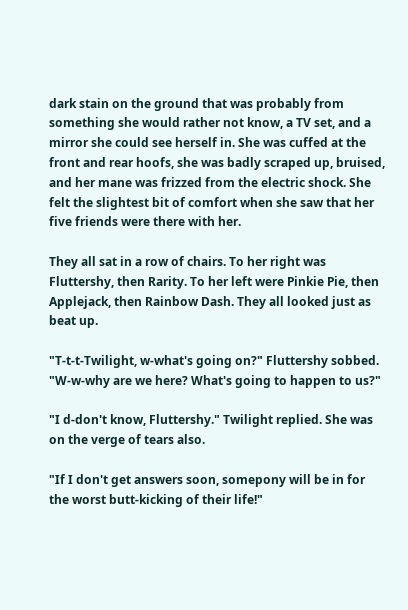dark stain on the ground that was probably from something she would rather not know, a TV set, and a mirror she could see herself in. She was cuffed at the front and rear hoofs, she was badly scraped up, bruised, and her mane was frizzed from the electric shock. She felt the slightest bit of comfort when she saw that her five friends were there with her.

They all sat in a row of chairs. To her right was Fluttershy, then Rarity. To her left were Pinkie Pie, then Applejack, then Rainbow Dash. They all looked just as beat up.

"T-t-t-Twilight, w-what's going on?" Fluttershy sobbed. "W-w-why are we here? What's going to happen to us?"

"I d-don't know, Fluttershy." Twilight replied. She was on the verge of tears also.

"If I don't get answers soon, somepony will be in for the worst butt-kicking of their life!"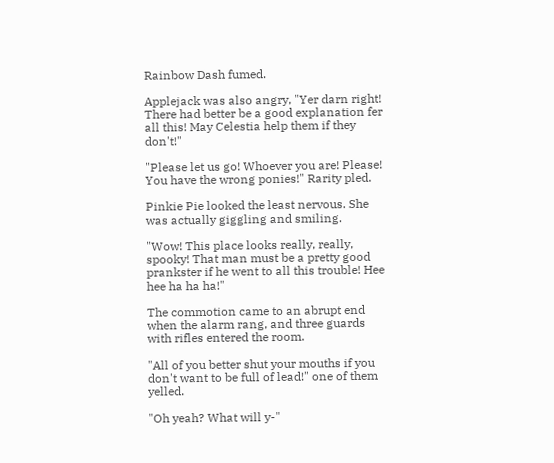Rainbow Dash fumed.

Applejack was also angry, "Yer darn right! There had better be a good explanation fer all this! May Celestia help them if they don't!"

"Please let us go! Whoever you are! Please! You have the wrong ponies!" Rarity pled.

Pinkie Pie looked the least nervous. She was actually giggling and smiling.

"Wow! This place looks really, really, spooky! That man must be a pretty good prankster if he went to all this trouble! Hee hee ha ha ha!"

The commotion came to an abrupt end when the alarm rang, and three guards with rifles entered the room.

"All of you better shut your mouths if you don't want to be full of lead!" one of them yelled.

"Oh yeah? What will y-"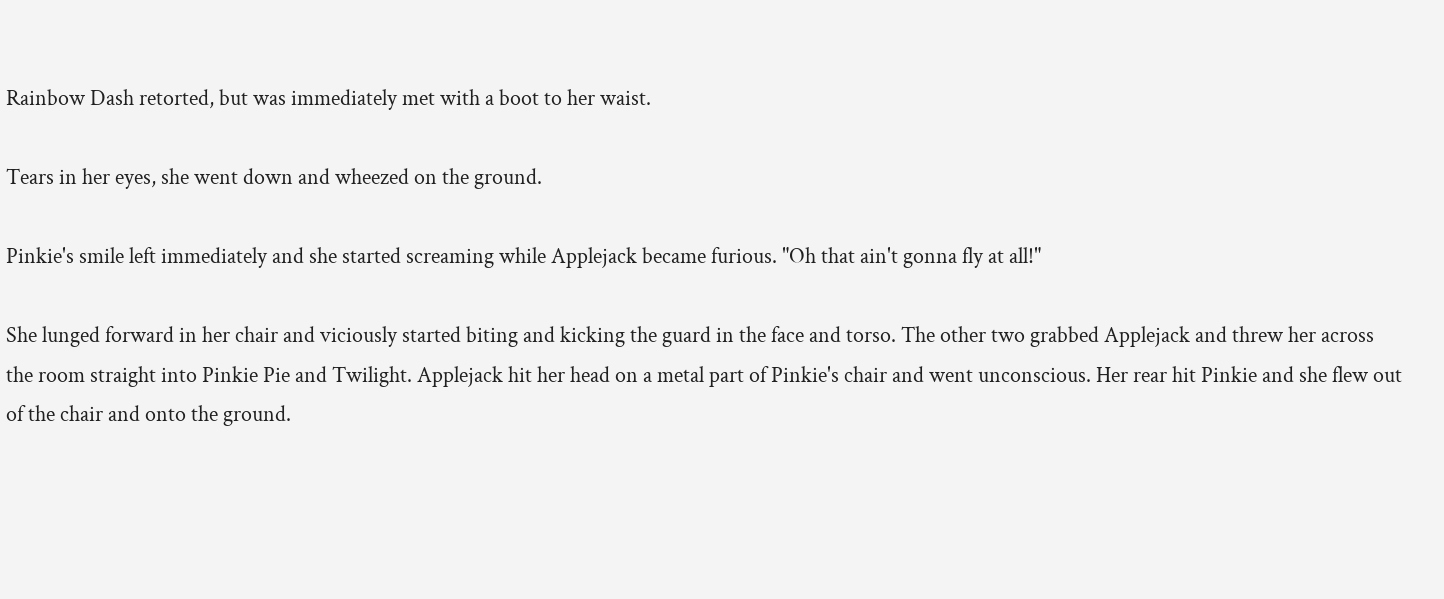Rainbow Dash retorted, but was immediately met with a boot to her waist.

Tears in her eyes, she went down and wheezed on the ground.

Pinkie's smile left immediately and she started screaming while Applejack became furious. "Oh that ain't gonna fly at all!"

She lunged forward in her chair and viciously started biting and kicking the guard in the face and torso. The other two grabbed Applejack and threw her across the room straight into Pinkie Pie and Twilight. Applejack hit her head on a metal part of Pinkie's chair and went unconscious. Her rear hit Pinkie and she flew out of the chair and onto the ground.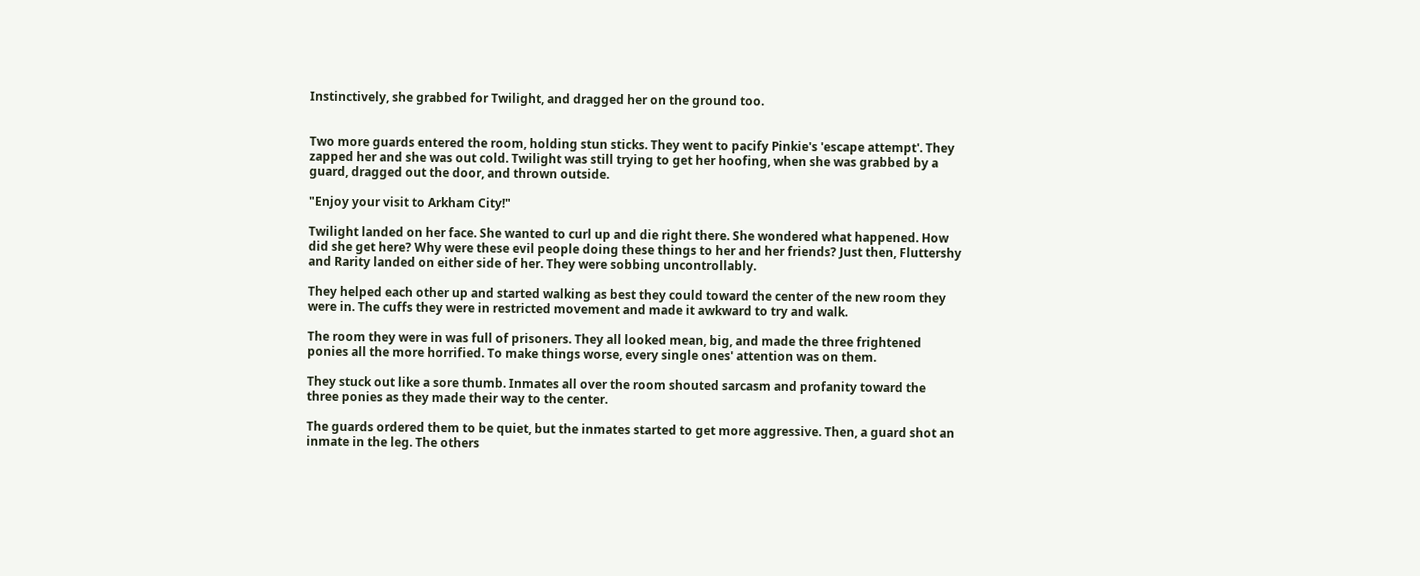Instinctively, she grabbed for Twilight, and dragged her on the ground too.


Two more guards entered the room, holding stun sticks. They went to pacify Pinkie's 'escape attempt'. They zapped her and she was out cold. Twilight was still trying to get her hoofing, when she was grabbed by a guard, dragged out the door, and thrown outside.

"Enjoy your visit to Arkham City!"

Twilight landed on her face. She wanted to curl up and die right there. She wondered what happened. How did she get here? Why were these evil people doing these things to her and her friends? Just then, Fluttershy and Rarity landed on either side of her. They were sobbing uncontrollably.

They helped each other up and started walking as best they could toward the center of the new room they were in. The cuffs they were in restricted movement and made it awkward to try and walk.

The room they were in was full of prisoners. They all looked mean, big, and made the three frightened ponies all the more horrified. To make things worse, every single ones' attention was on them.

They stuck out like a sore thumb. Inmates all over the room shouted sarcasm and profanity toward the three ponies as they made their way to the center.

The guards ordered them to be quiet, but the inmates started to get more aggressive. Then, a guard shot an inmate in the leg. The others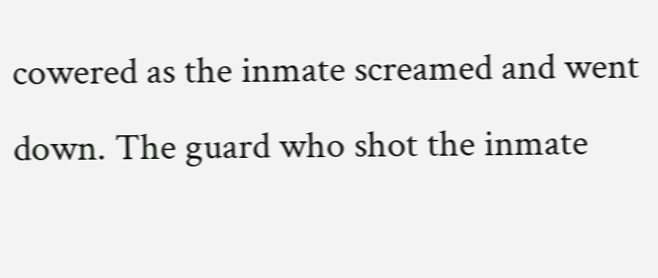cowered as the inmate screamed and went down. The guard who shot the inmate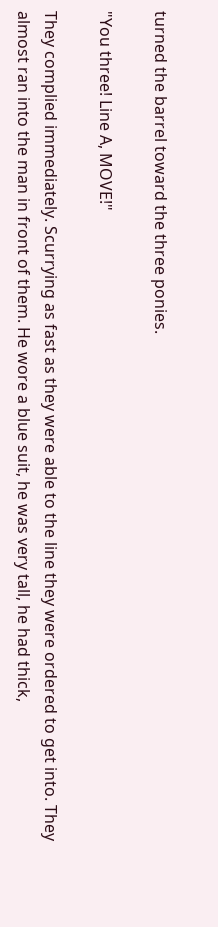turned the barrel toward the three ponies.

"You three! Line A, MOVE!"

They complied immediately. Scurrying as fast as they were able to the line they were ordered to get into. They almost ran into the man in front of them. He wore a blue suit, he was very tall, he had thick,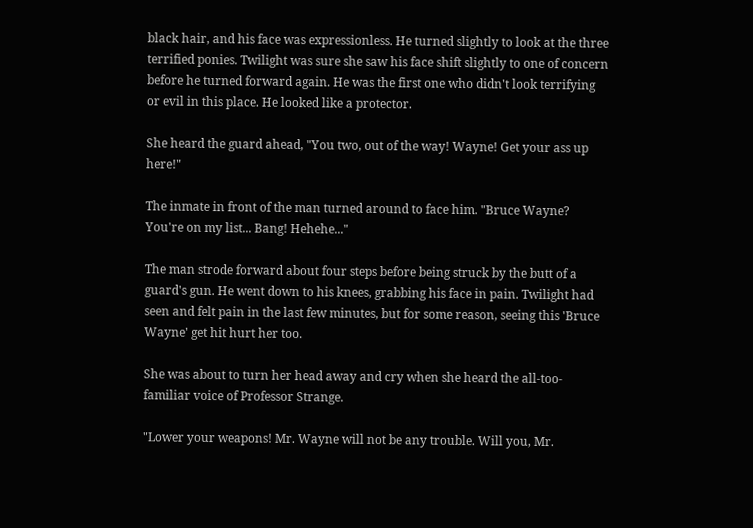black hair, and his face was expressionless. He turned slightly to look at the three terrified ponies. Twilight was sure she saw his face shift slightly to one of concern before he turned forward again. He was the first one who didn't look terrifying or evil in this place. He looked like a protector.

She heard the guard ahead, "You two, out of the way! Wayne! Get your ass up here!"

The inmate in front of the man turned around to face him. "Bruce Wayne? You're on my list... Bang! Hehehe..."

The man strode forward about four steps before being struck by the butt of a guard's gun. He went down to his knees, grabbing his face in pain. Twilight had seen and felt pain in the last few minutes, but for some reason, seeing this 'Bruce Wayne' get hit hurt her too.

She was about to turn her head away and cry when she heard the all-too-familiar voice of Professor Strange.

"Lower your weapons! Mr. Wayne will not be any trouble. Will you, Mr.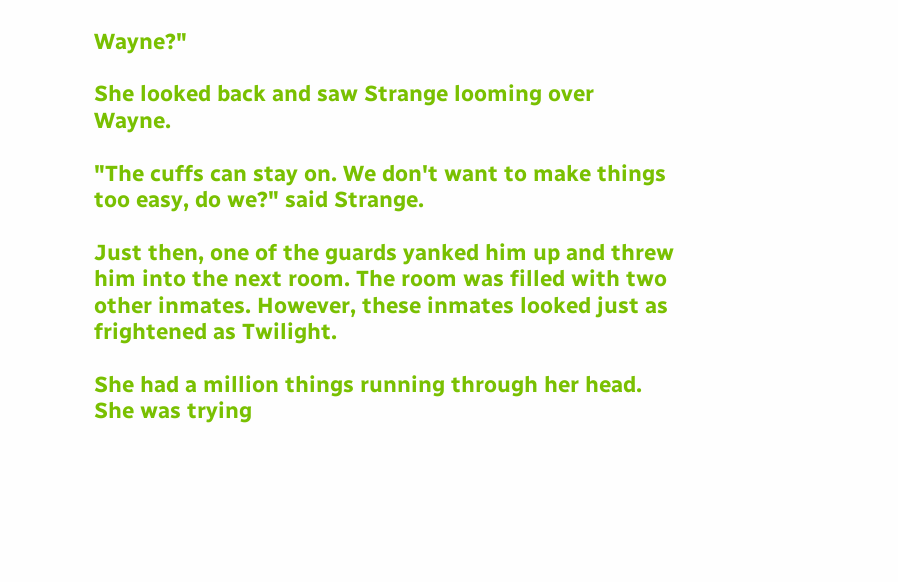Wayne?"

She looked back and saw Strange looming over Wayne.

"The cuffs can stay on. We don't want to make things too easy, do we?" said Strange.

Just then, one of the guards yanked him up and threw him into the next room. The room was filled with two other inmates. However, these inmates looked just as frightened as Twilight.

She had a million things running through her head. She was trying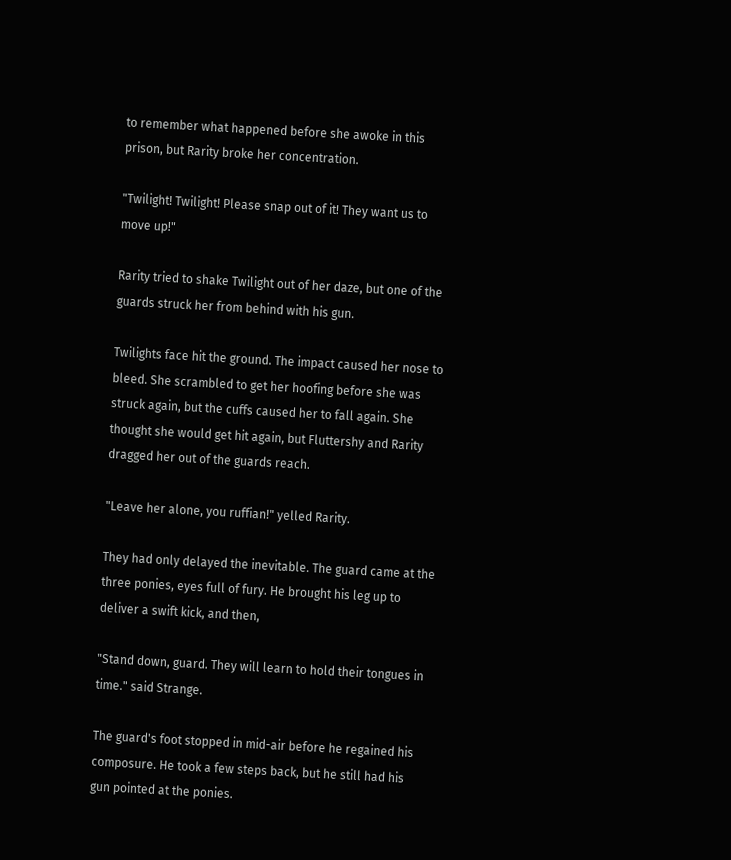to remember what happened before she awoke in this prison, but Rarity broke her concentration.

"Twilight! Twilight! Please snap out of it! They want us to move up!"

Rarity tried to shake Twilight out of her daze, but one of the guards struck her from behind with his gun.

Twilights face hit the ground. The impact caused her nose to bleed. She scrambled to get her hoofing before she was struck again, but the cuffs caused her to fall again. She thought she would get hit again, but Fluttershy and Rarity dragged her out of the guards reach.

"Leave her alone, you ruffian!" yelled Rarity.

They had only delayed the inevitable. The guard came at the three ponies, eyes full of fury. He brought his leg up to deliver a swift kick, and then,

"Stand down, guard. They will learn to hold their tongues in time." said Strange.

The guard's foot stopped in mid-air before he regained his composure. He took a few steps back, but he still had his gun pointed at the ponies.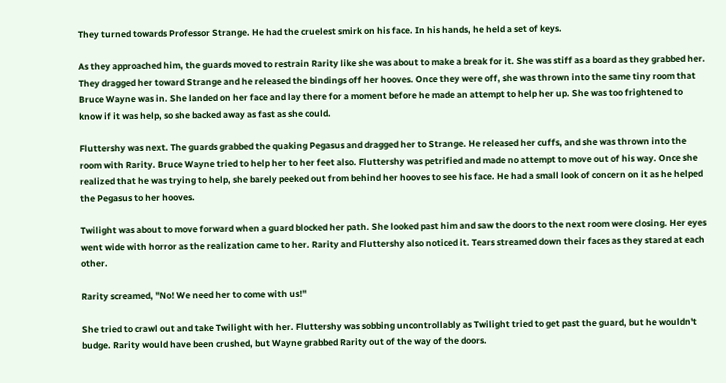They turned towards Professor Strange. He had the cruelest smirk on his face. In his hands, he held a set of keys.

As they approached him, the guards moved to restrain Rarity like she was about to make a break for it. She was stiff as a board as they grabbed her. They dragged her toward Strange and he released the bindings off her hooves. Once they were off, she was thrown into the same tiny room that Bruce Wayne was in. She landed on her face and lay there for a moment before he made an attempt to help her up. She was too frightened to know if it was help, so she backed away as fast as she could.

Fluttershy was next. The guards grabbed the quaking Pegasus and dragged her to Strange. He released her cuffs, and she was thrown into the room with Rarity. Bruce Wayne tried to help her to her feet also. Fluttershy was petrified and made no attempt to move out of his way. Once she realized that he was trying to help, she barely peeked out from behind her hooves to see his face. He had a small look of concern on it as he helped the Pegasus to her hooves.

Twilight was about to move forward when a guard blocked her path. She looked past him and saw the doors to the next room were closing. Her eyes went wide with horror as the realization came to her. Rarity and Fluttershy also noticed it. Tears streamed down their faces as they stared at each other.

Rarity screamed, "No! We need her to come with us!"

She tried to crawl out and take Twilight with her. Fluttershy was sobbing uncontrollably as Twilight tried to get past the guard, but he wouldn't budge. Rarity would have been crushed, but Wayne grabbed Rarity out of the way of the doors.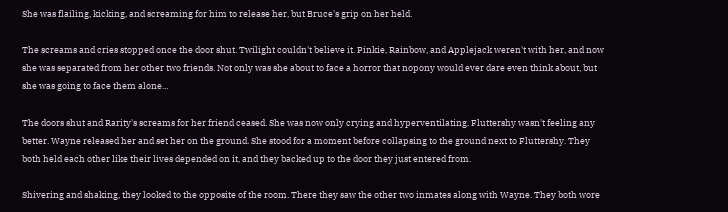She was flailing, kicking, and screaming for him to release her, but Bruce's grip on her held.

The screams and cries stopped once the door shut. Twilight couldn't believe it. Pinkie, Rainbow, and Applejack weren't with her, and now she was separated from her other two friends. Not only was she about to face a horror that nopony would ever dare even think about, but she was going to face them alone...

The doors shut and Rarity's screams for her friend ceased. She was now only crying and hyperventilating. Fluttershy wasn't feeling any better. Wayne released her and set her on the ground. She stood for a moment before collapsing to the ground next to Fluttershy. They both held each other like their lives depended on it, and they backed up to the door they just entered from.

Shivering and shaking, they looked to the opposite of the room. There they saw the other two inmates along with Wayne. They both wore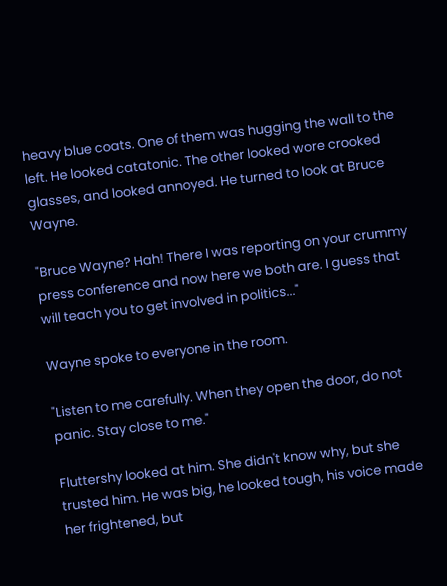heavy blue coats. One of them was hugging the wall to the left. He looked catatonic. The other looked wore crooked glasses, and looked annoyed. He turned to look at Bruce Wayne.

"Bruce Wayne? Hah! There I was reporting on your crummy press conference and now here we both are. I guess that will teach you to get involved in politics..."

Wayne spoke to everyone in the room.

"Listen to me carefully. When they open the door, do not panic. Stay close to me."

Fluttershy looked at him. She didn't know why, but she trusted him. He was big, he looked tough, his voice made her frightened, but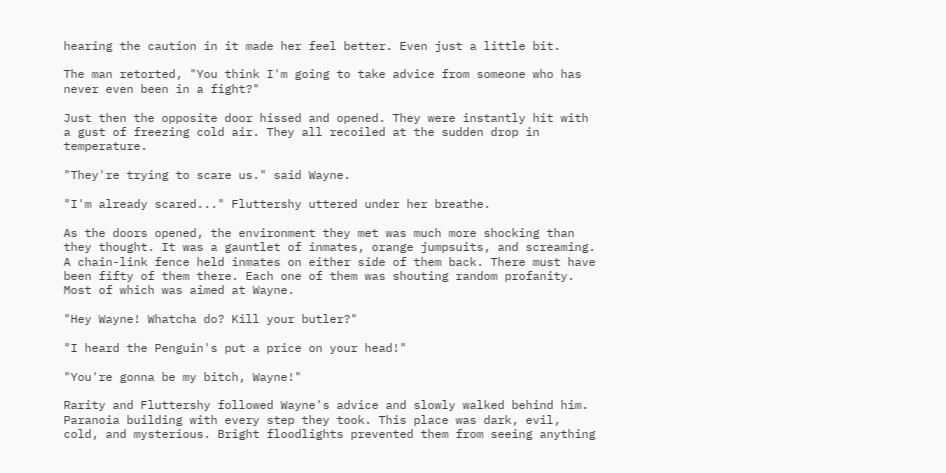hearing the caution in it made her feel better. Even just a little bit.

The man retorted, "You think I'm going to take advice from someone who has never even been in a fight?"

Just then the opposite door hissed and opened. They were instantly hit with a gust of freezing cold air. They all recoiled at the sudden drop in temperature.

"They're trying to scare us." said Wayne.

"I'm already scared..." Fluttershy uttered under her breathe.

As the doors opened, the environment they met was much more shocking than they thought. It was a gauntlet of inmates, orange jumpsuits, and screaming. A chain-link fence held inmates on either side of them back. There must have been fifty of them there. Each one of them was shouting random profanity. Most of which was aimed at Wayne.

"Hey Wayne! Whatcha do? Kill your butler?"

"I heard the Penguin's put a price on your head!"

"You're gonna be my bitch, Wayne!"

Rarity and Fluttershy followed Wayne's advice and slowly walked behind him. Paranoia building with every step they took. This place was dark, evil, cold, and mysterious. Bright floodlights prevented them from seeing anything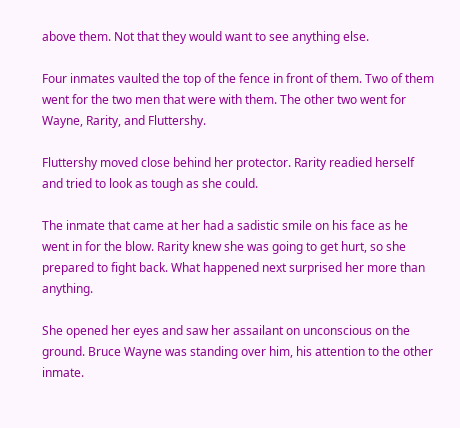above them. Not that they would want to see anything else.

Four inmates vaulted the top of the fence in front of them. Two of them went for the two men that were with them. The other two went for Wayne, Rarity, and Fluttershy.

Fluttershy moved close behind her protector. Rarity readied herself and tried to look as tough as she could.

The inmate that came at her had a sadistic smile on his face as he went in for the blow. Rarity knew she was going to get hurt, so she prepared to fight back. What happened next surprised her more than anything.

She opened her eyes and saw her assailant on unconscious on the ground. Bruce Wayne was standing over him, his attention to the other inmate.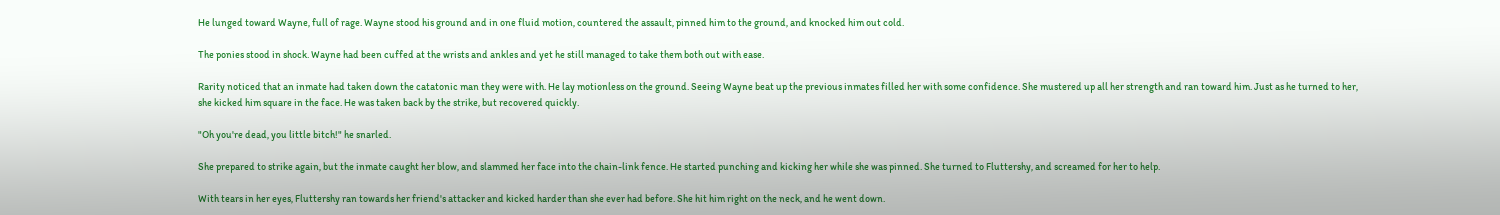He lunged toward Wayne, full of rage. Wayne stood his ground and in one fluid motion, countered the assault, pinned him to the ground, and knocked him out cold.

The ponies stood in shock. Wayne had been cuffed at the wrists and ankles and yet he still managed to take them both out with ease.

Rarity noticed that an inmate had taken down the catatonic man they were with. He lay motionless on the ground. Seeing Wayne beat up the previous inmates filled her with some confidence. She mustered up all her strength and ran toward him. Just as he turned to her, she kicked him square in the face. He was taken back by the strike, but recovered quickly.

"Oh you're dead, you little bitch!" he snarled.

She prepared to strike again, but the inmate caught her blow, and slammed her face into the chain-link fence. He started punching and kicking her while she was pinned. She turned to Fluttershy, and screamed for her to help.

With tears in her eyes, Fluttershy ran towards her friend's attacker and kicked harder than she ever had before. She hit him right on the neck, and he went down.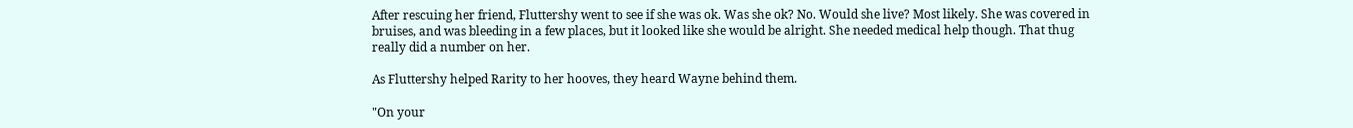After rescuing her friend, Fluttershy went to see if she was ok. Was she ok? No. Would she live? Most likely. She was covered in bruises, and was bleeding in a few places, but it looked like she would be alright. She needed medical help though. That thug really did a number on her.

As Fluttershy helped Rarity to her hooves, they heard Wayne behind them.

"On your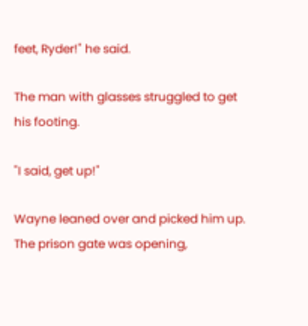feet, Ryder!" he said.

The man with glasses struggled to get his footing.

"I said, get up!"

Wayne leaned over and picked him up. The prison gate was opening,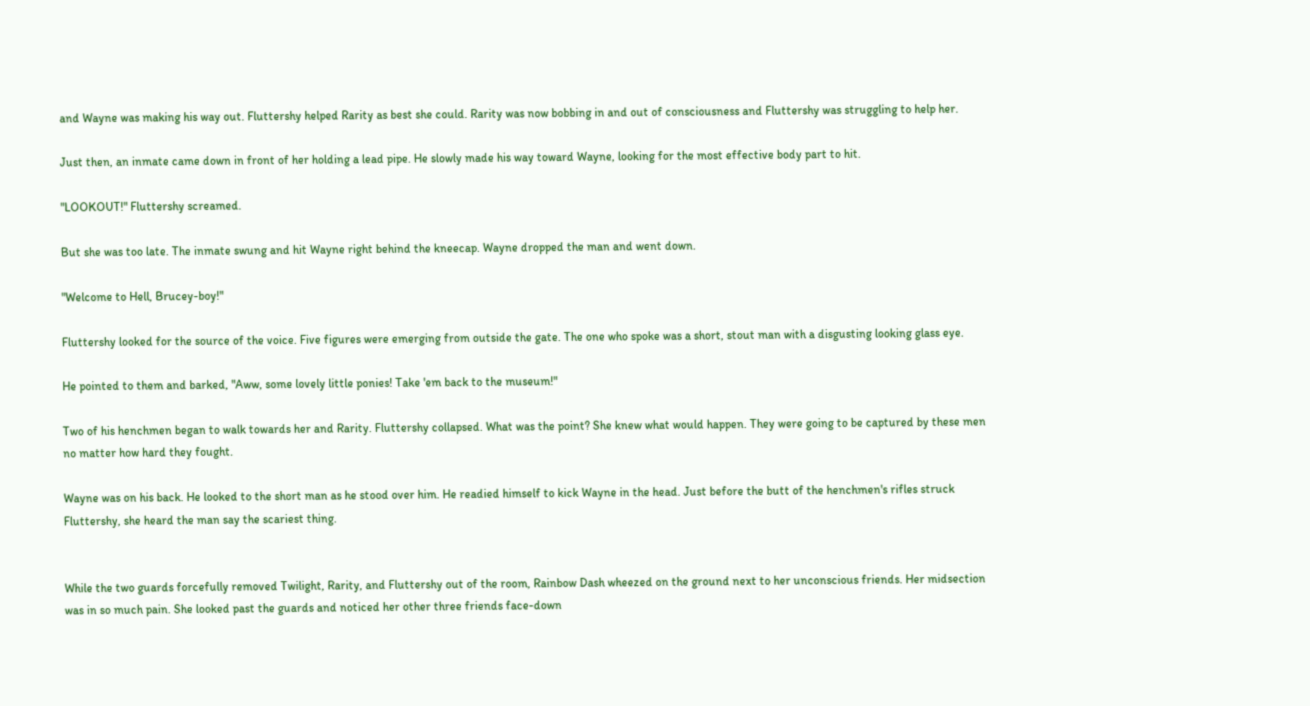and Wayne was making his way out. Fluttershy helped Rarity as best she could. Rarity was now bobbing in and out of consciousness and Fluttershy was struggling to help her.

Just then, an inmate came down in front of her holding a lead pipe. He slowly made his way toward Wayne, looking for the most effective body part to hit.

"LOOKOUT!" Fluttershy screamed.

But she was too late. The inmate swung and hit Wayne right behind the kneecap. Wayne dropped the man and went down.

"Welcome to Hell, Brucey-boy!"

Fluttershy looked for the source of the voice. Five figures were emerging from outside the gate. The one who spoke was a short, stout man with a disgusting looking glass eye.

He pointed to them and barked, "Aww, some lovely little ponies! Take 'em back to the museum!"

Two of his henchmen began to walk towards her and Rarity. Fluttershy collapsed. What was the point? She knew what would happen. They were going to be captured by these men no matter how hard they fought.

Wayne was on his back. He looked to the short man as he stood over him. He readied himself to kick Wayne in the head. Just before the butt of the henchmen's rifles struck Fluttershy, she heard the man say the scariest thing.


While the two guards forcefully removed Twilight, Rarity, and Fluttershy out of the room, Rainbow Dash wheezed on the ground next to her unconscious friends. Her midsection was in so much pain. She looked past the guards and noticed her other three friends face-down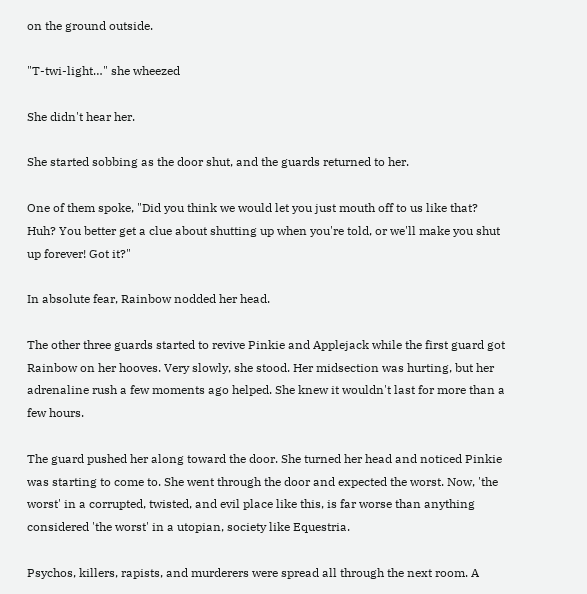on the ground outside.

"T-twi-light…" she wheezed

She didn't hear her.

She started sobbing as the door shut, and the guards returned to her.

One of them spoke, "Did you think we would let you just mouth off to us like that? Huh? You better get a clue about shutting up when you're told, or we'll make you shut up forever! Got it?"

In absolute fear, Rainbow nodded her head.

The other three guards started to revive Pinkie and Applejack while the first guard got Rainbow on her hooves. Very slowly, she stood. Her midsection was hurting, but her adrenaline rush a few moments ago helped. She knew it wouldn't last for more than a few hours.

The guard pushed her along toward the door. She turned her head and noticed Pinkie was starting to come to. She went through the door and expected the worst. Now, 'the worst' in a corrupted, twisted, and evil place like this, is far worse than anything considered 'the worst' in a utopian, society like Equestria.

Psychos, killers, rapists, and murderers were spread all through the next room. A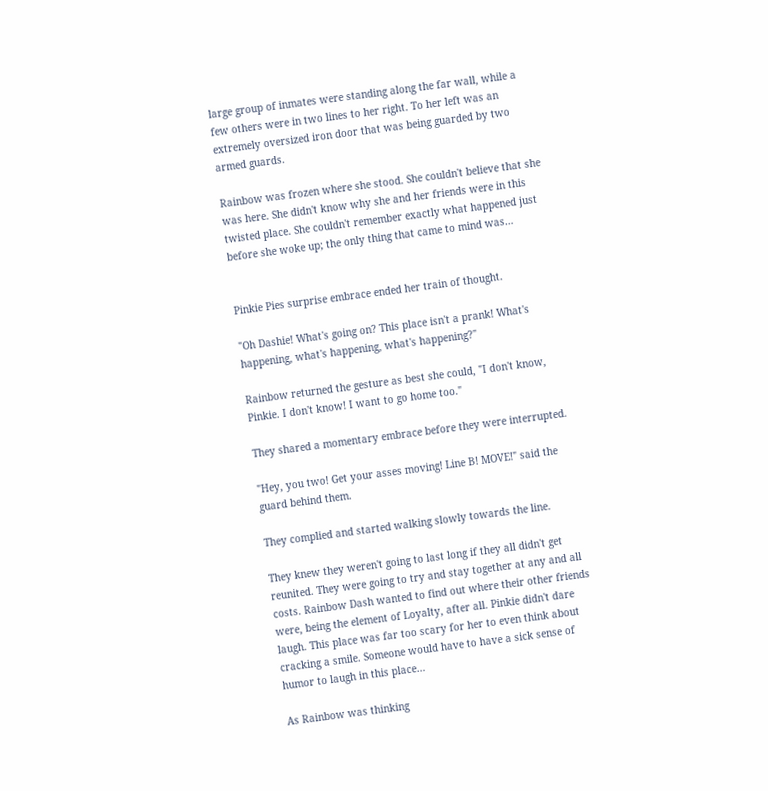large group of inmates were standing along the far wall, while a few others were in two lines to her right. To her left was an extremely oversized iron door that was being guarded by two armed guards.

Rainbow was frozen where she stood. She couldn't believe that she was here. She didn't know why she and her friends were in this twisted place. She couldn't remember exactly what happened just before she woke up; the only thing that came to mind was…


Pinkie Pies surprise embrace ended her train of thought.

"Oh Dashie! What's going on? This place isn't a prank! What's happening, what's happening, what's happening?"

Rainbow returned the gesture as best she could, "I don't know, Pinkie. I don't know! I want to go home too."

They shared a momentary embrace before they were interrupted.

"Hey, you two! Get your asses moving! Line B! MOVE!" said the guard behind them.

They complied and started walking slowly towards the line.

They knew they weren't going to last long if they all didn't get reunited. They were going to try and stay together at any and all costs. Rainbow Dash wanted to find out where their other friends were, being the element of Loyalty, after all. Pinkie didn't dare laugh. This place was far too scary for her to even think about cracking a smile. Someone would have to have a sick sense of humor to laugh in this place…

As Rainbow was thinking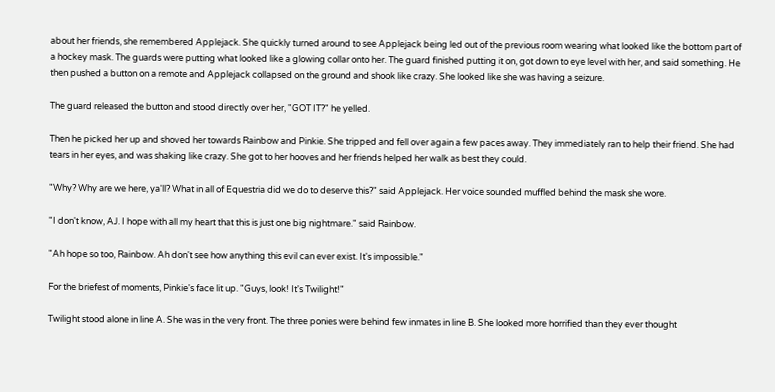about her friends, she remembered Applejack. She quickly turned around to see Applejack being led out of the previous room wearing what looked like the bottom part of a hockey mask. The guards were putting what looked like a glowing collar onto her. The guard finished putting it on, got down to eye level with her, and said something. He then pushed a button on a remote and Applejack collapsed on the ground and shook like crazy. She looked like she was having a seizure.

The guard released the button and stood directly over her, "GOT IT?" he yelled.

Then he picked her up and shoved her towards Rainbow and Pinkie. She tripped and fell over again a few paces away. They immediately ran to help their friend. She had tears in her eyes, and was shaking like crazy. She got to her hooves and her friends helped her walk as best they could.

"Why? Why are we here, ya'll? What in all of Equestria did we do to deserve this?" said Applejack. Her voice sounded muffled behind the mask she wore.

"I don't know, AJ. I hope with all my heart that this is just one big nightmare." said Rainbow.

"Ah hope so too, Rainbow. Ah don't see how anything this evil can ever exist. It's impossible."

For the briefest of moments, Pinkie's face lit up. "Guys, look! It's Twilight!"

Twilight stood alone in line A. She was in the very front. The three ponies were behind few inmates in line B. She looked more horrified than they ever thought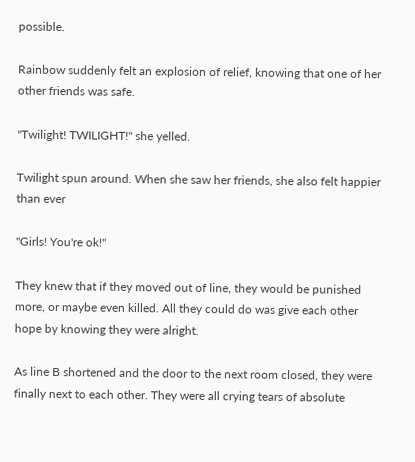possible.

Rainbow suddenly felt an explosion of relief, knowing that one of her other friends was safe.

"Twilight! TWILIGHT!" she yelled.

Twilight spun around. When she saw her friends, she also felt happier than ever

"Girls! You're ok!"

They knew that if they moved out of line, they would be punished more, or maybe even killed. All they could do was give each other hope by knowing they were alright.

As line B shortened and the door to the next room closed, they were finally next to each other. They were all crying tears of absolute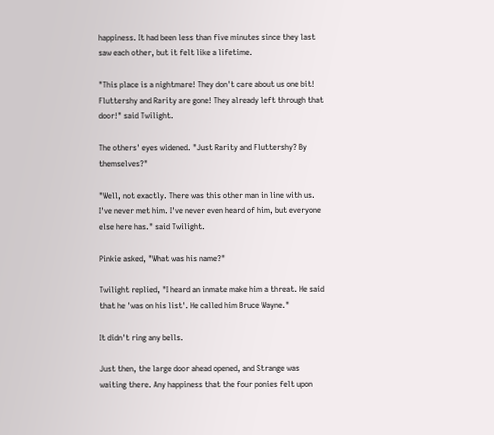happiness. It had been less than five minutes since they last saw each other, but it felt like a lifetime.

"This place is a nightmare! They don't care about us one bit! Fluttershy and Rarity are gone! They already left through that door!" said Twilight.

The others' eyes widened. "Just Rarity and Fluttershy? By themselves?"

"Well, not exactly. There was this other man in line with us. I've never met him. I've never even heard of him, but everyone else here has." said Twilight.

Pinkie asked, "What was his name?"

Twilight replied, "I heard an inmate make him a threat. He said that he 'was on his list'. He called him Bruce Wayne."

It didn't ring any bells.

Just then, the large door ahead opened, and Strange was waiting there. Any happiness that the four ponies felt upon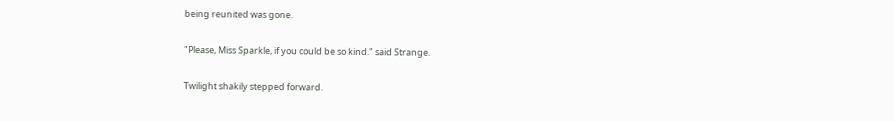being reunited was gone.

"Please, Miss Sparkle, if you could be so kind." said Strange.

Twilight shakily stepped forward.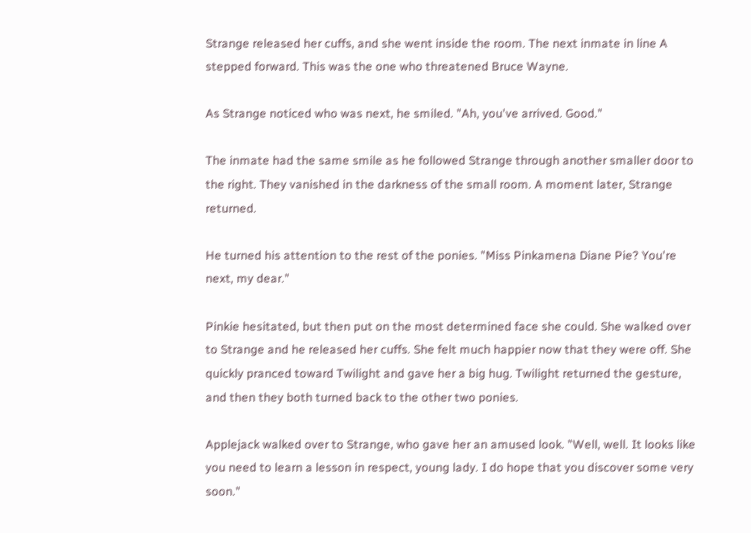Strange released her cuffs, and she went inside the room. The next inmate in line A stepped forward. This was the one who threatened Bruce Wayne.

As Strange noticed who was next, he smiled. "Ah, you've arrived. Good."

The inmate had the same smile as he followed Strange through another smaller door to the right. They vanished in the darkness of the small room. A moment later, Strange returned.

He turned his attention to the rest of the ponies. "Miss Pinkamena Diane Pie? You're next, my dear."

Pinkie hesitated, but then put on the most determined face she could. She walked over to Strange and he released her cuffs. She felt much happier now that they were off. She quickly pranced toward Twilight and gave her a big hug. Twilight returned the gesture, and then they both turned back to the other two ponies.

Applejack walked over to Strange, who gave her an amused look. "Well, well. It looks like you need to learn a lesson in respect, young lady. I do hope that you discover some very soon."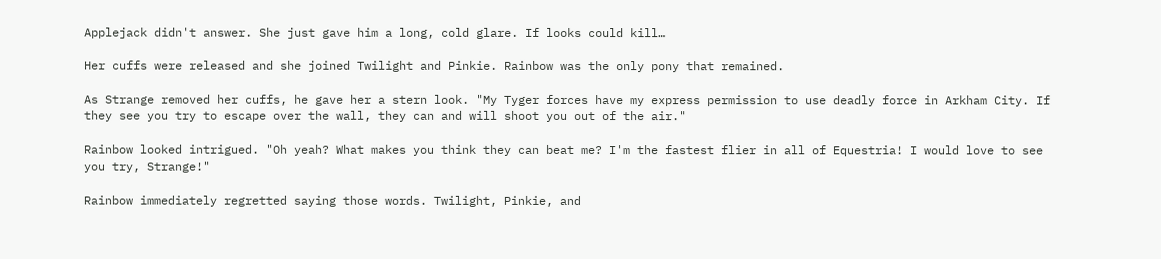Applejack didn't answer. She just gave him a long, cold glare. If looks could kill…

Her cuffs were released and she joined Twilight and Pinkie. Rainbow was the only pony that remained.

As Strange removed her cuffs, he gave her a stern look. "My Tyger forces have my express permission to use deadly force in Arkham City. If they see you try to escape over the wall, they can and will shoot you out of the air."

Rainbow looked intrigued. "Oh yeah? What makes you think they can beat me? I'm the fastest flier in all of Equestria! I would love to see you try, Strange!"

Rainbow immediately regretted saying those words. Twilight, Pinkie, and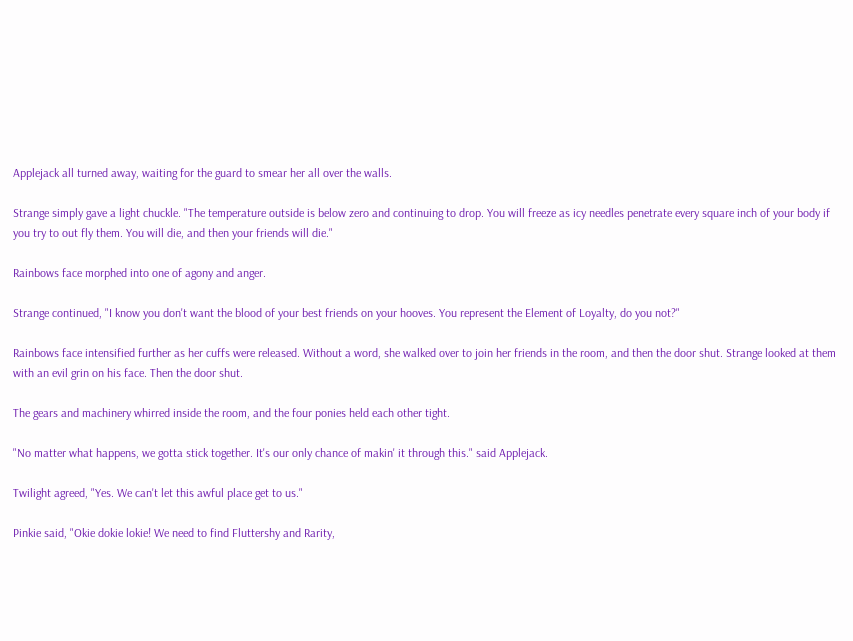Applejack all turned away, waiting for the guard to smear her all over the walls.

Strange simply gave a light chuckle. "The temperature outside is below zero and continuing to drop. You will freeze as icy needles penetrate every square inch of your body if you try to out fly them. You will die, and then your friends will die."

Rainbows face morphed into one of agony and anger.

Strange continued, "I know you don't want the blood of your best friends on your hooves. You represent the Element of Loyalty, do you not?"

Rainbows face intensified further as her cuffs were released. Without a word, she walked over to join her friends in the room, and then the door shut. Strange looked at them with an evil grin on his face. Then the door shut.

The gears and machinery whirred inside the room, and the four ponies held each other tight.

"No matter what happens, we gotta stick together. It's our only chance of makin' it through this." said Applejack.

Twilight agreed, "Yes. We can't let this awful place get to us."

Pinkie said, "Okie dokie lokie! We need to find Fluttershy and Rarity,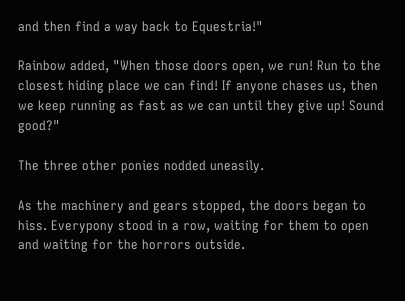and then find a way back to Equestria!"

Rainbow added, "When those doors open, we run! Run to the closest hiding place we can find! If anyone chases us, then we keep running as fast as we can until they give up! Sound good?"

The three other ponies nodded uneasily.

As the machinery and gears stopped, the doors began to hiss. Everypony stood in a row, waiting for them to open and waiting for the horrors outside.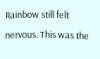Rainbow still felt nervous. This was the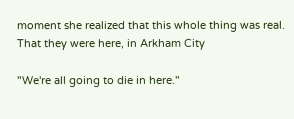moment she realized that this whole thing was real. That they were here, in Arkham City

"We're all going to die in here."